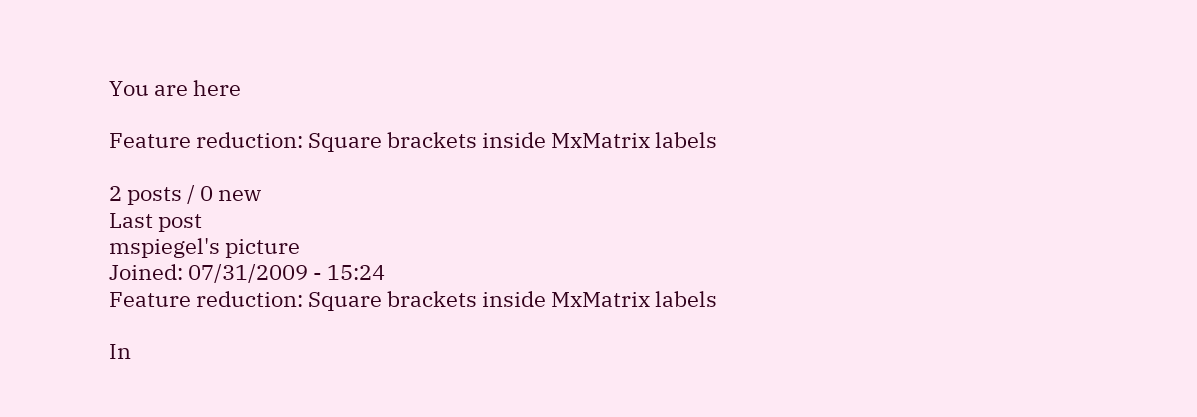You are here

Feature reduction: Square brackets inside MxMatrix labels

2 posts / 0 new
Last post
mspiegel's picture
Joined: 07/31/2009 - 15:24
Feature reduction: Square brackets inside MxMatrix labels

In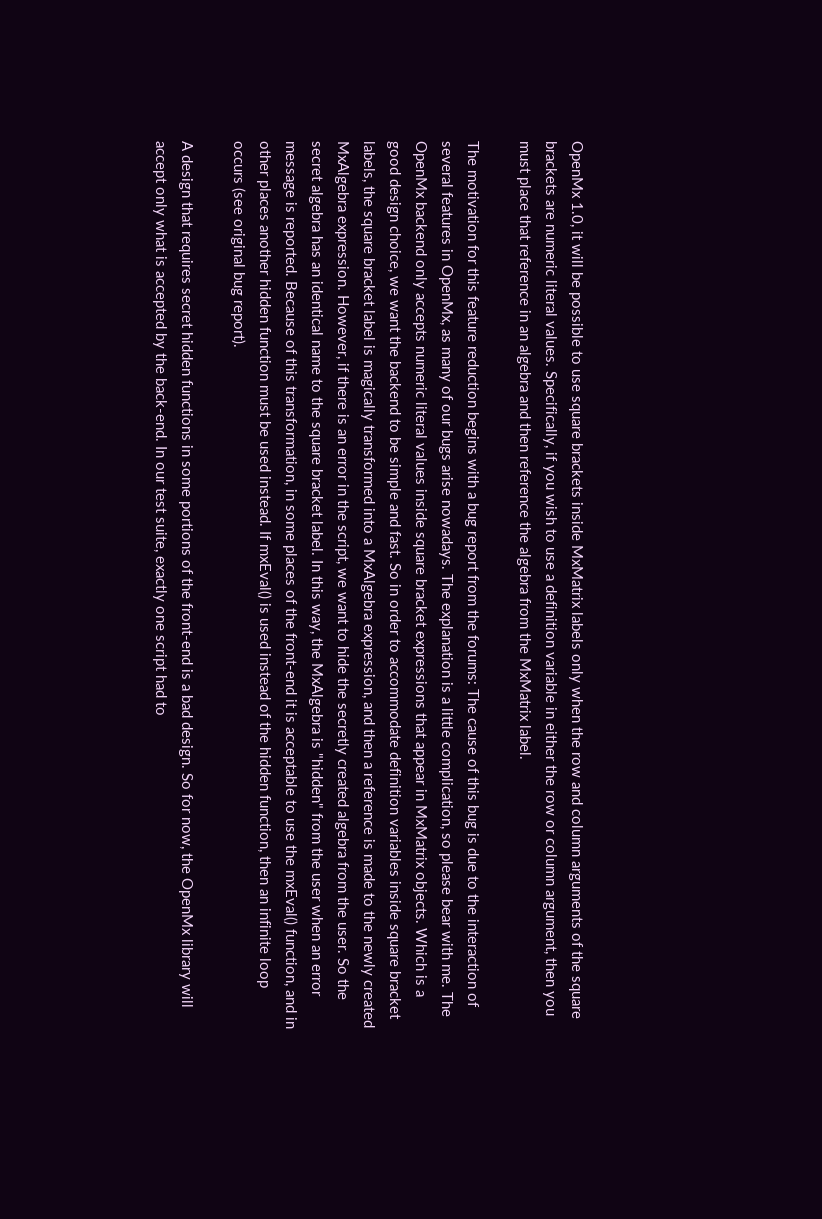OpenMx 1.0, it will be possible to use square brackets inside MxMatrix labels only when the row and column arguments of the square brackets are numeric literal values. Specifically, if you wish to use a definition variable in either the row or column argument, then you must place that reference in an algebra and then reference the algebra from the MxMatrix label.

The motivation for this feature reduction begins with a bug report from the forums: The cause of this bug is due to the interaction of several features in OpenMx, as many of our bugs arise nowadays. The explanation is a little complication, so please bear with me. The OpenMx backend only accepts numeric literal values inside square bracket expressions that appear in MxMatrix objects. Which is a good design choice, we want the backend to be simple and fast. So in order to accommodate definition variables inside square bracket labels, the square bracket label is magically transformed into a MxAlgebra expression, and then a reference is made to the newly created MxAlgebra expression. However, if there is an error in the script, we want to hide the secretly created algebra from the user. So the secret algebra has an identical name to the square bracket label. In this way, the MxAlgebra is "hidden" from the user when an error message is reported. Because of this transformation, in some places of the front-end it is acceptable to use the mxEval() function, and in other places another hidden function must be used instead. If mxEval() is used instead of the hidden function, then an infinite loop occurs (see original bug report).

A design that requires secret hidden functions in some portions of the front-end is a bad design. So for now, the OpenMx library will accept only what is accepted by the back-end. In our test suite, exactly one script had to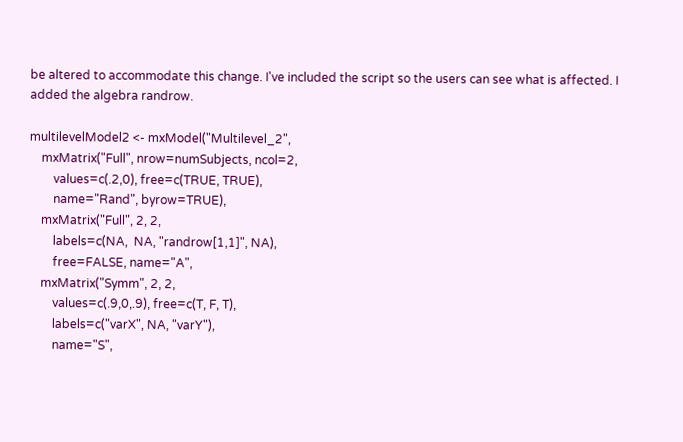be altered to accommodate this change. I've included the script so the users can see what is affected. I added the algebra randrow.

multilevelModel2 <- mxModel("Multilevel_2",
    mxMatrix("Full", nrow=numSubjects, ncol=2,
        values=c(.2,0), free=c(TRUE, TRUE),
        name="Rand", byrow=TRUE),
    mxMatrix("Full", 2, 2,
        labels=c(NA,  NA, "randrow[1,1]", NA),
        free=FALSE, name="A",
    mxMatrix("Symm", 2, 2,
        values=c(.9,0,.9), free=c(T, F, T),
        labels=c("varX", NA, "varY"),
        name="S",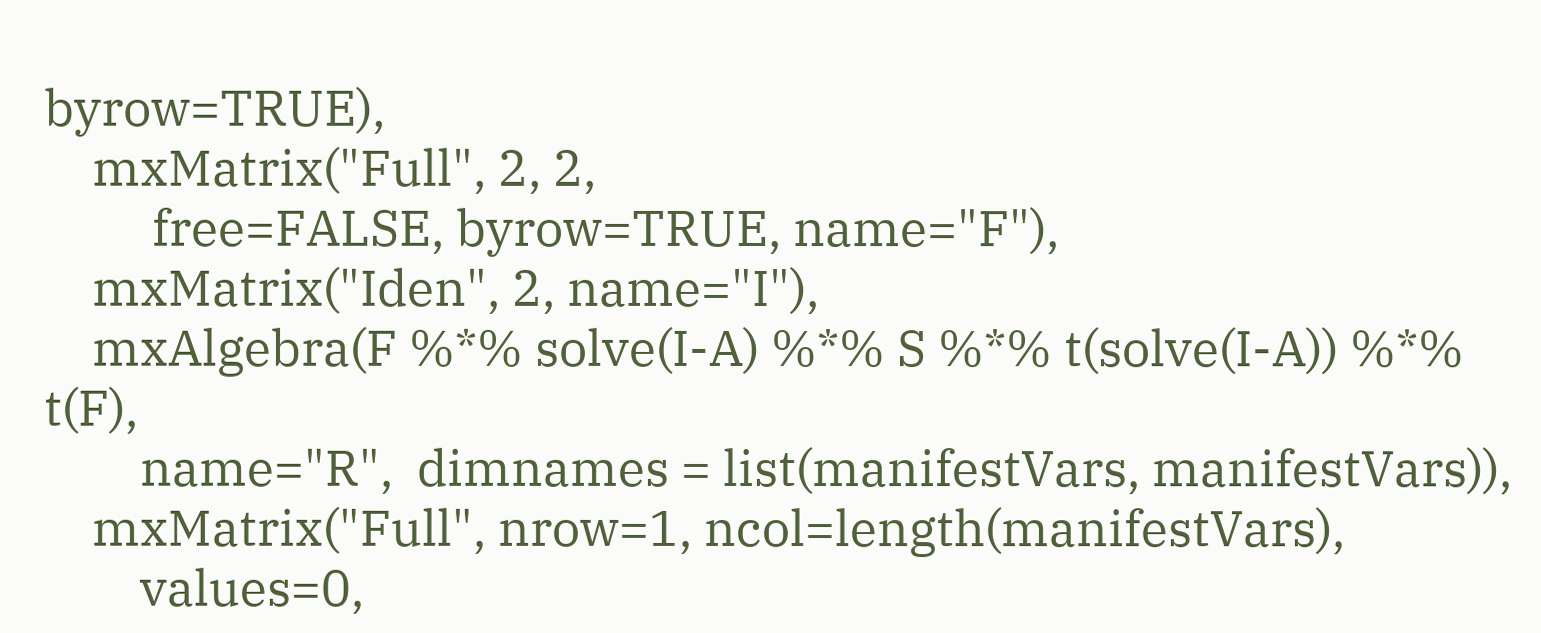byrow=TRUE),
    mxMatrix("Full", 2, 2,
         free=FALSE, byrow=TRUE, name="F"),
    mxMatrix("Iden", 2, name="I"),
    mxAlgebra(F %*% solve(I-A) %*% S %*% t(solve(I-A)) %*% t(F),
        name="R",  dimnames = list(manifestVars, manifestVars)),
    mxMatrix("Full", nrow=1, ncol=length(manifestVars),
        values=0,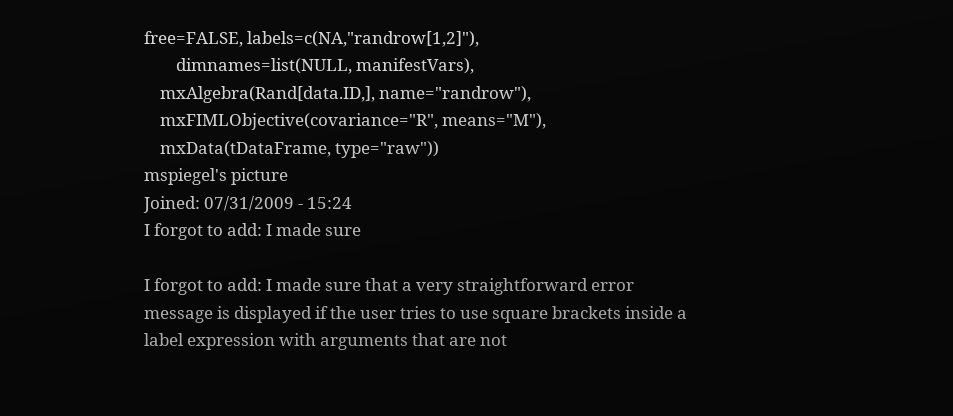free=FALSE, labels=c(NA,"randrow[1,2]"),
        dimnames=list(NULL, manifestVars),
    mxAlgebra(Rand[data.ID,], name="randrow"),
    mxFIMLObjective(covariance="R", means="M"),
    mxData(tDataFrame, type="raw"))
mspiegel's picture
Joined: 07/31/2009 - 15:24
I forgot to add: I made sure

I forgot to add: I made sure that a very straightforward error message is displayed if the user tries to use square brackets inside a label expression with arguments that are not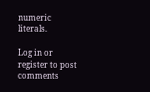numeric literals.

Log in or register to post comments